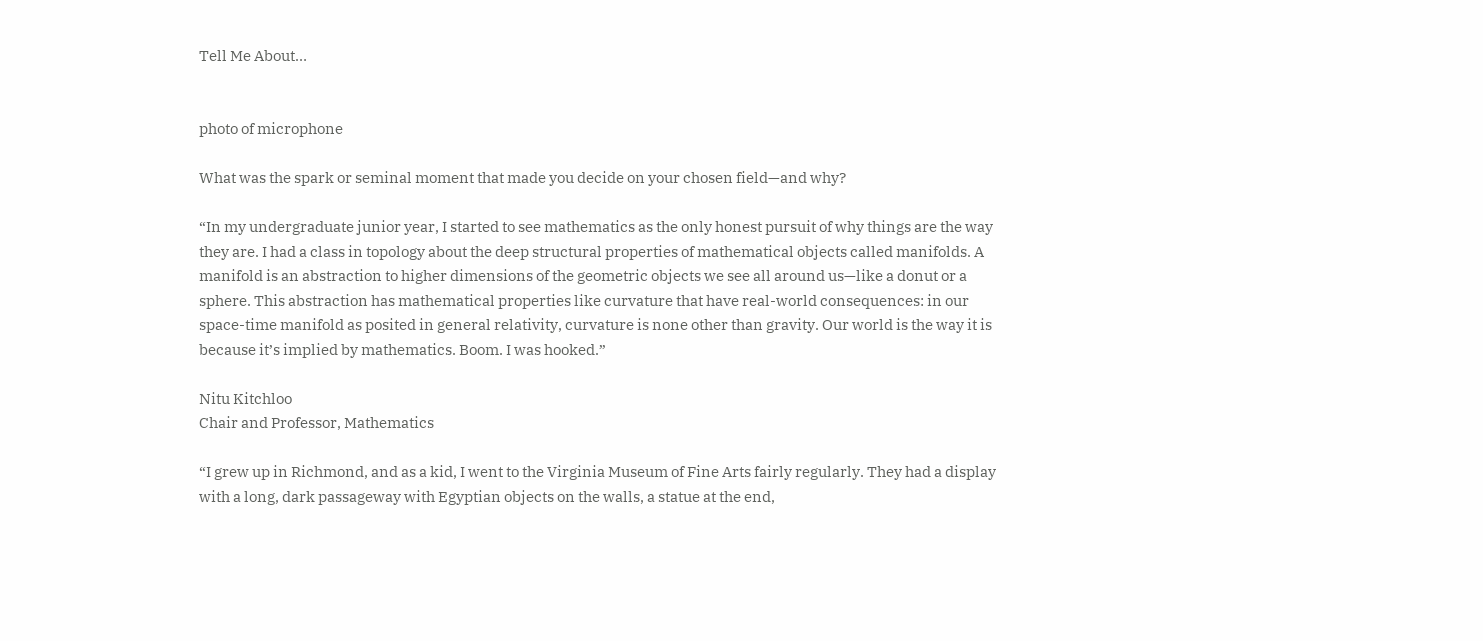Tell Me About…


photo of microphone

What was the spark or seminal moment that made you decide on your chosen field—and why?

“In my undergraduate junior year, I started to see mathematics as the only honest pursuit of why things are the way they are. I had a class in topology about the deep structural properties of mathematical objects called manifolds. A manifold is an abstraction to higher dimensions of the geometric objects we see all around us—like a donut or a sphere. This abstraction has mathematical properties like curvature that have real-world consequences: in our space-time manifold as posited in general relativity, curvature is none other than gravity. Our world is the way it is because it’s implied by mathematics. Boom. I was hooked.”

Nitu Kitchloo
Chair and Professor, Mathematics

“I grew up in Richmond, and as a kid, I went to the Virginia Museum of Fine Arts fairly regularly. They had a display with a long, dark passageway with Egyptian objects on the walls, a statue at the end,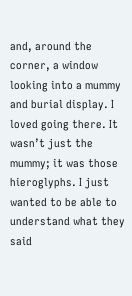and, around the corner, a window looking into a mummy and burial display. I loved going there. It wasn’t just the mummy; it was those hieroglyphs. I just wanted to be able to understand what they said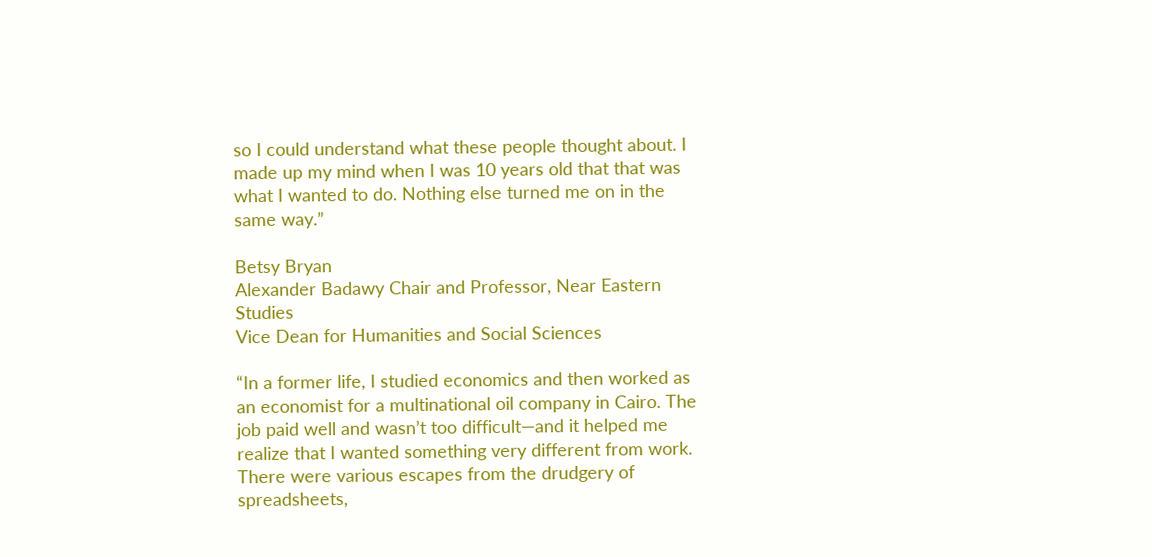so I could understand what these people thought about. I made up my mind when I was 10 years old that that was what I wanted to do. Nothing else turned me on in the same way.”

Betsy Bryan
Alexander Badawy Chair and Professor, Near Eastern Studies
Vice Dean for Humanities and Social Sciences

“In a former life, I studied economics and then worked as an economist for a multinational oil company in Cairo. The job paid well and wasn’t too difficult—and it helped me realize that I wanted something very different from work. There were various escapes from the drudgery of spreadsheets,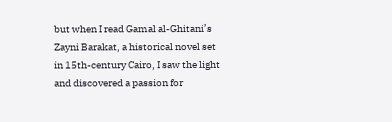but when I read Gamal al-Ghitani’s Zayni Barakat, a historical novel set in 15th-century Cairo, I saw the light and discovered a passion for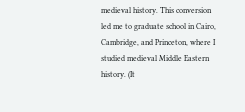medieval history. This conversion led me to graduate school in Cairo, Cambridge, and Princeton, where I studied medieval Middle Eastern history. (It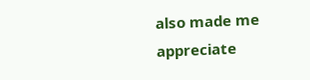also made me appreciate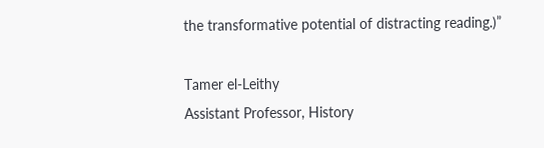the transformative potential of distracting reading.)”

Tamer el-Leithy
Assistant Professor, History